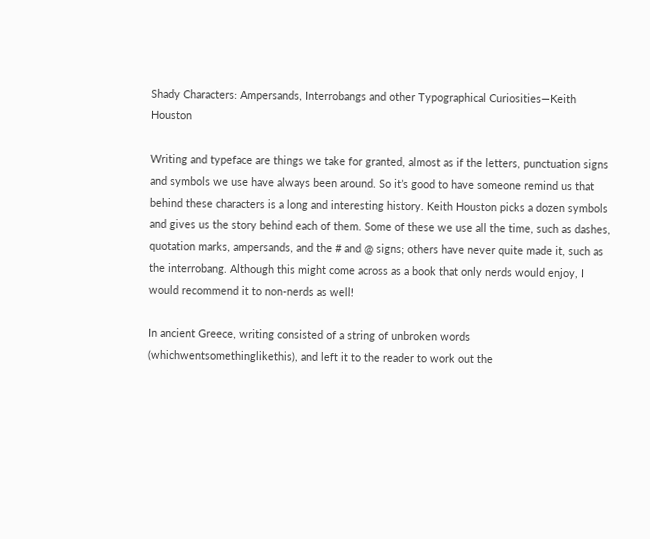Shady Characters: Ampersands, Interrobangs and other Typographical Curiosities—Keith Houston

Writing and typeface are things we take for granted, almost as if the letters, punctuation signs and symbols we use have always been around. So it’s good to have someone remind us that behind these characters is a long and interesting history. Keith Houston picks a dozen symbols and gives us the story behind each of them. Some of these we use all the time, such as dashes, quotation marks, ampersands, and the # and @ signs; others have never quite made it, such as the interrobang. Although this might come across as a book that only nerds would enjoy, I would recommend it to non-nerds as well!

In ancient Greece, writing consisted of a string of unbroken words (whichwentsomethinglikethis), and left it to the reader to work out the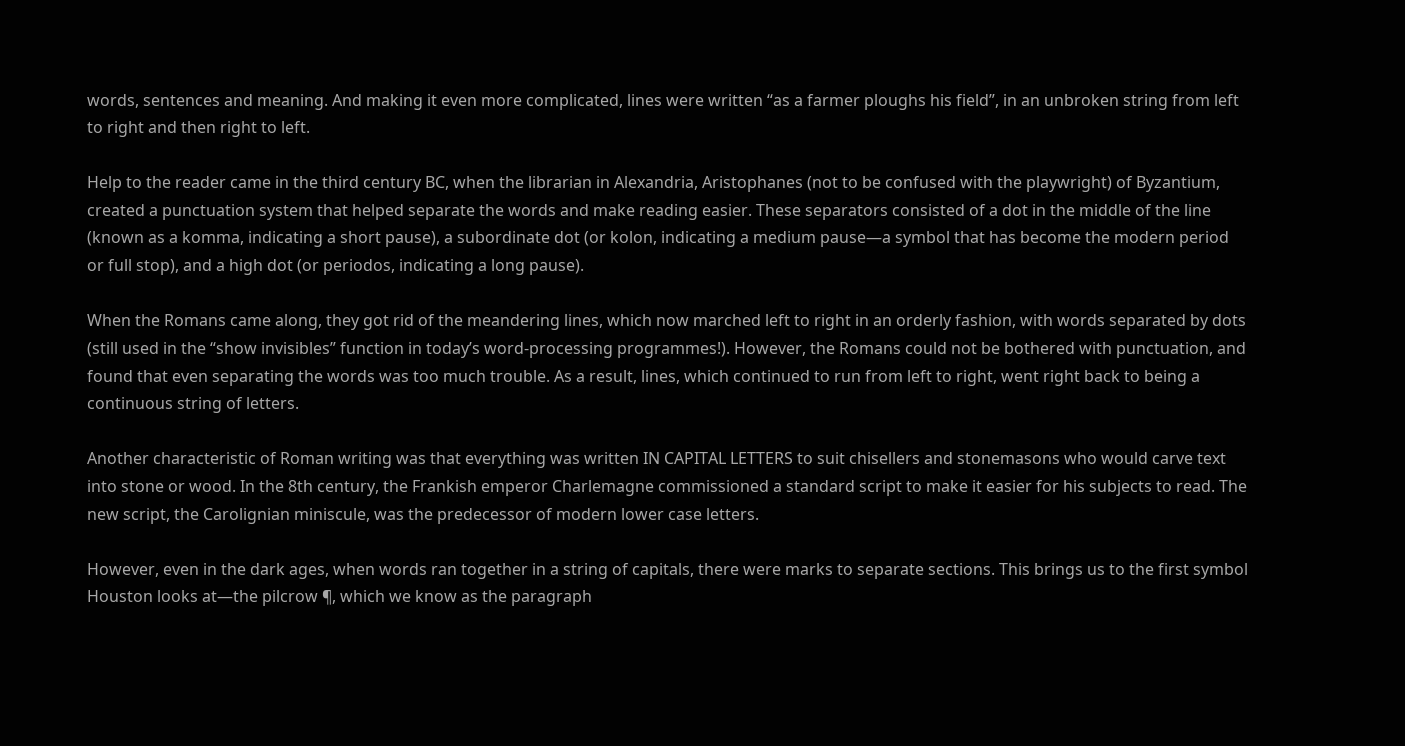words, sentences and meaning. And making it even more complicated, lines were written “as a farmer ploughs his field”, in an unbroken string from left to right and then right to left.

Help to the reader came in the third century BC, when the librarian in Alexandria, Aristophanes (not to be confused with the playwright) of Byzantium, created a punctuation system that helped separate the words and make reading easier. These separators consisted of a dot in the middle of the line (known as a komma, indicating a short pause), a subordinate dot (or kolon, indicating a medium pause—a symbol that has become the modern period or full stop), and a high dot (or periodos, indicating a long pause).

When the Romans came along, they got rid of the meandering lines, which now marched left to right in an orderly fashion, with words separated by dots (still used in the “show invisibles” function in today’s word-processing programmes!). However, the Romans could not be bothered with punctuation, and found that even separating the words was too much trouble. As a result, lines, which continued to run from left to right, went right back to being a continuous string of letters.

Another characteristic of Roman writing was that everything was written IN CAPITAL LETTERS to suit chisellers and stonemasons who would carve text into stone or wood. In the 8th century, the Frankish emperor Charlemagne commissioned a standard script to make it easier for his subjects to read. The new script, the Carolignian miniscule, was the predecessor of modern lower case letters.

However, even in the dark ages, when words ran together in a string of capitals, there were marks to separate sections. This brings us to the first symbol Houston looks at—the pilcrow ¶, which we know as the paragraph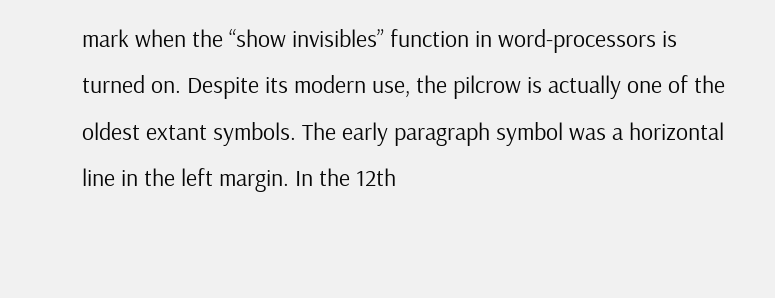mark when the “show invisibles” function in word-processors is turned on. Despite its modern use, the pilcrow is actually one of the oldest extant symbols. The early paragraph symbol was a horizontal line in the left margin. In the 12th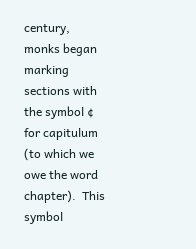century, monks began marking sections with the symbol ¢ for capitulum (to which we owe the word chapter).  This symbol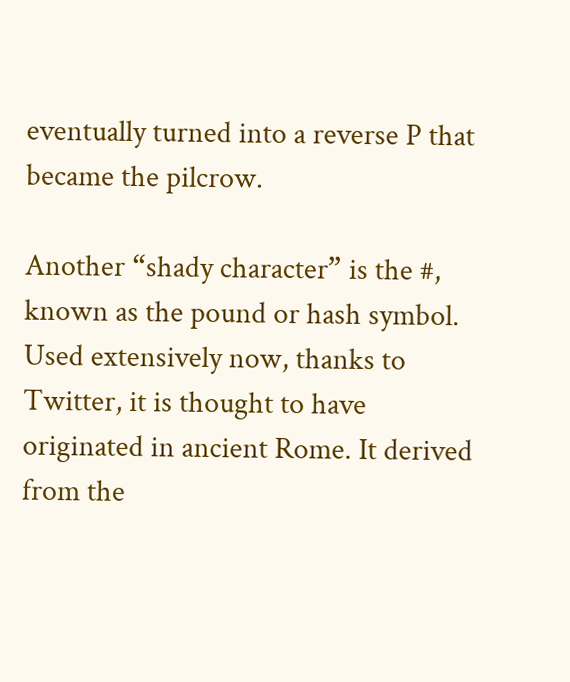eventually turned into a reverse P that became the pilcrow.

Another “shady character” is the #, known as the pound or hash symbol. Used extensively now, thanks to Twitter, it is thought to have originated in ancient Rome. It derived from the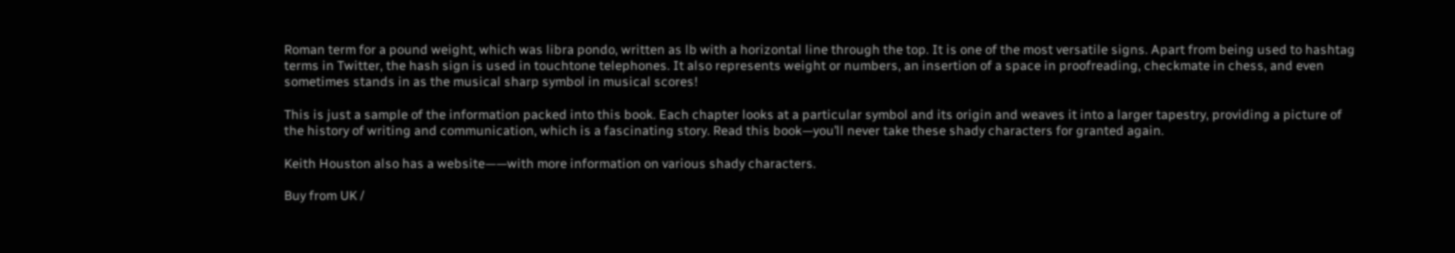Roman term for a pound weight, which was libra pondo, written as lb with a horizontal line through the top. It is one of the most versatile signs. Apart from being used to hashtag terms in Twitter, the hash sign is used in touchtone telephones. It also represents weight or numbers, an insertion of a space in proofreading, checkmate in chess, and even sometimes stands in as the musical sharp symbol in musical scores!

This is just a sample of the information packed into this book. Each chapter looks at a particular symbol and its origin and weaves it into a larger tapestry, providing a picture of the history of writing and communication, which is a fascinating story. Read this book—you’ll never take these shady characters for granted again.

Keith Houston also has a website——with more information on various shady characters.

Buy from UK /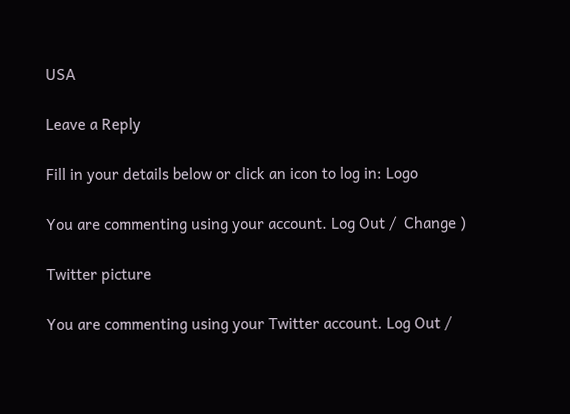USA

Leave a Reply

Fill in your details below or click an icon to log in: Logo

You are commenting using your account. Log Out /  Change )

Twitter picture

You are commenting using your Twitter account. Log Out /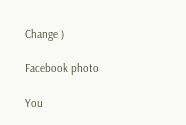Change )

Facebook photo

You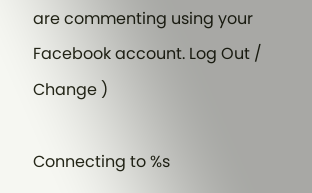are commenting using your Facebook account. Log Out /  Change )

Connecting to %s